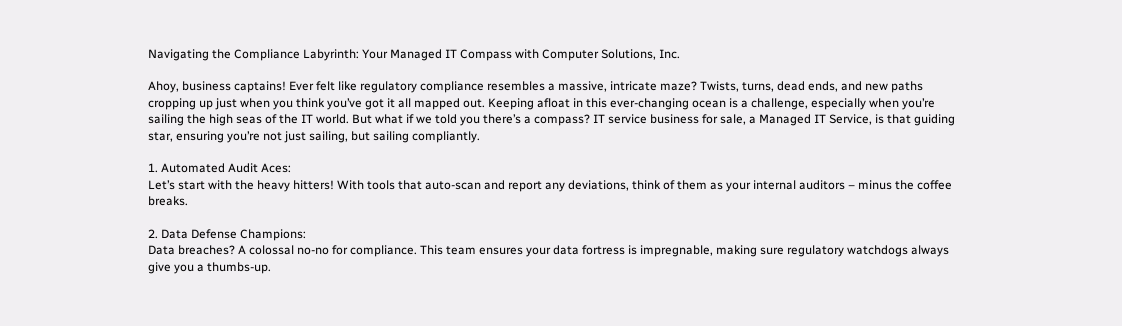Navigating the Compliance Labyrinth: Your Managed IT Compass with Computer Solutions, Inc.

Ahoy, business captains! Ever felt like regulatory compliance resembles a massive, intricate maze? Twists, turns, dead ends, and new paths cropping up just when you think you’ve got it all mapped out. Keeping afloat in this ever-changing ocean is a challenge, especially when you’re sailing the high seas of the IT world. But what if we told you there’s a compass? IT service business for sale, a Managed IT Service, is that guiding star, ensuring you’re not just sailing, but sailing compliantly.

1. Automated Audit Aces:
Let’s start with the heavy hitters! With tools that auto-scan and report any deviations, think of them as your internal auditors – minus the coffee breaks.

2. Data Defense Champions:
Data breaches? A colossal no-no for compliance. This team ensures your data fortress is impregnable, making sure regulatory watchdogs always give you a thumbs-up.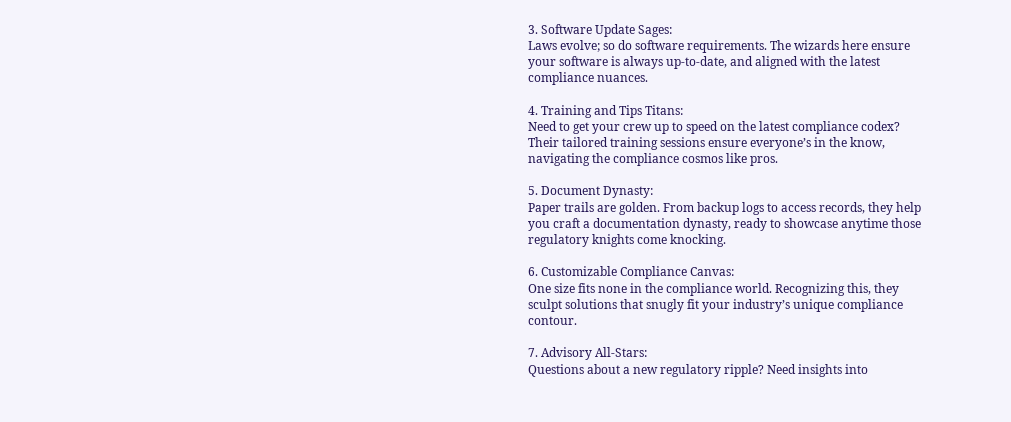3. Software Update Sages:
Laws evolve; so do software requirements. The wizards here ensure your software is always up-to-date, and aligned with the latest compliance nuances.

4. Training and Tips Titans:
Need to get your crew up to speed on the latest compliance codex? Their tailored training sessions ensure everyone’s in the know, navigating the compliance cosmos like pros.

5. Document Dynasty:
Paper trails are golden. From backup logs to access records, they help you craft a documentation dynasty, ready to showcase anytime those regulatory knights come knocking.

6. Customizable Compliance Canvas:
One size fits none in the compliance world. Recognizing this, they sculpt solutions that snugly fit your industry’s unique compliance contour.

7. Advisory All-Stars:
Questions about a new regulatory ripple? Need insights into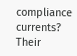compliance currents? Their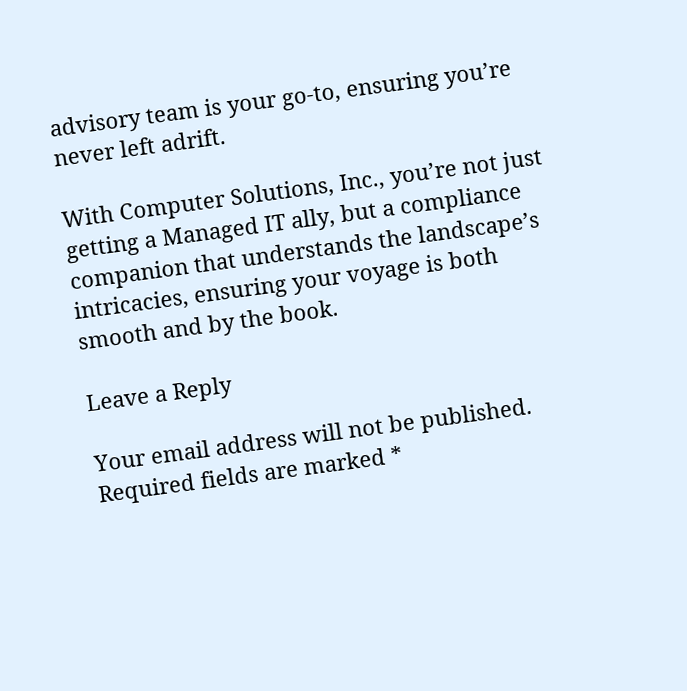advisory team is your go-to, ensuring you’re never left adrift.

With Computer Solutions, Inc., you’re not just getting a Managed IT ally, but a compliance companion that understands the landscape’s intricacies, ensuring your voyage is both smooth and by the book.

Leave a Reply

Your email address will not be published. Required fields are marked *